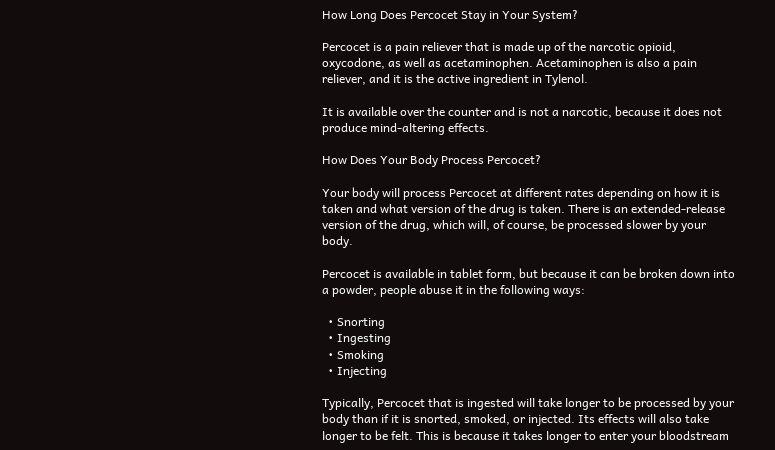How Long Does Percocet Stay in Your System?

Percocet is a pain reliever that is made up of the narcotic opioid, oxycodone, as well as acetaminophen. Acetaminophen is also a pain reliever, and it is the active ingredient in Tylenol.

It is available over the counter and is not a narcotic, because it does not produce mind-altering effects.

How Does Your Body Process Percocet?

Your body will process Percocet at different rates depending on how it is taken and what version of the drug is taken. There is an extended-release version of the drug, which will, of course, be processed slower by your body.

Percocet is available in tablet form, but because it can be broken down into a powder, people abuse it in the following ways:

  • Snorting
  • Ingesting
  • Smoking
  • Injecting

Typically, Percocet that is ingested will take longer to be processed by your body than if it is snorted, smoked, or injected. Its effects will also take longer to be felt. This is because it takes longer to enter your bloodstream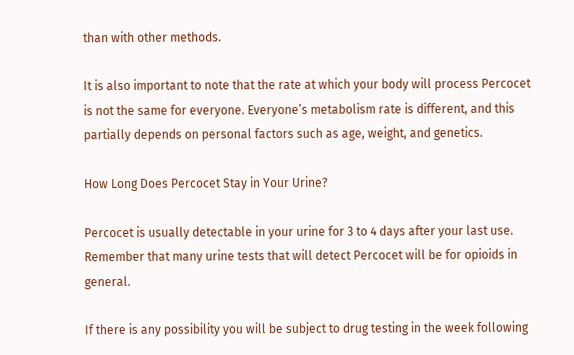than with other methods.

It is also important to note that the rate at which your body will process Percocet is not the same for everyone. Everyone’s metabolism rate is different, and this partially depends on personal factors such as age, weight, and genetics.

How Long Does Percocet Stay in Your Urine?

Percocet is usually detectable in your urine for 3 to 4 days after your last use. Remember that many urine tests that will detect Percocet will be for opioids in general.

If there is any possibility you will be subject to drug testing in the week following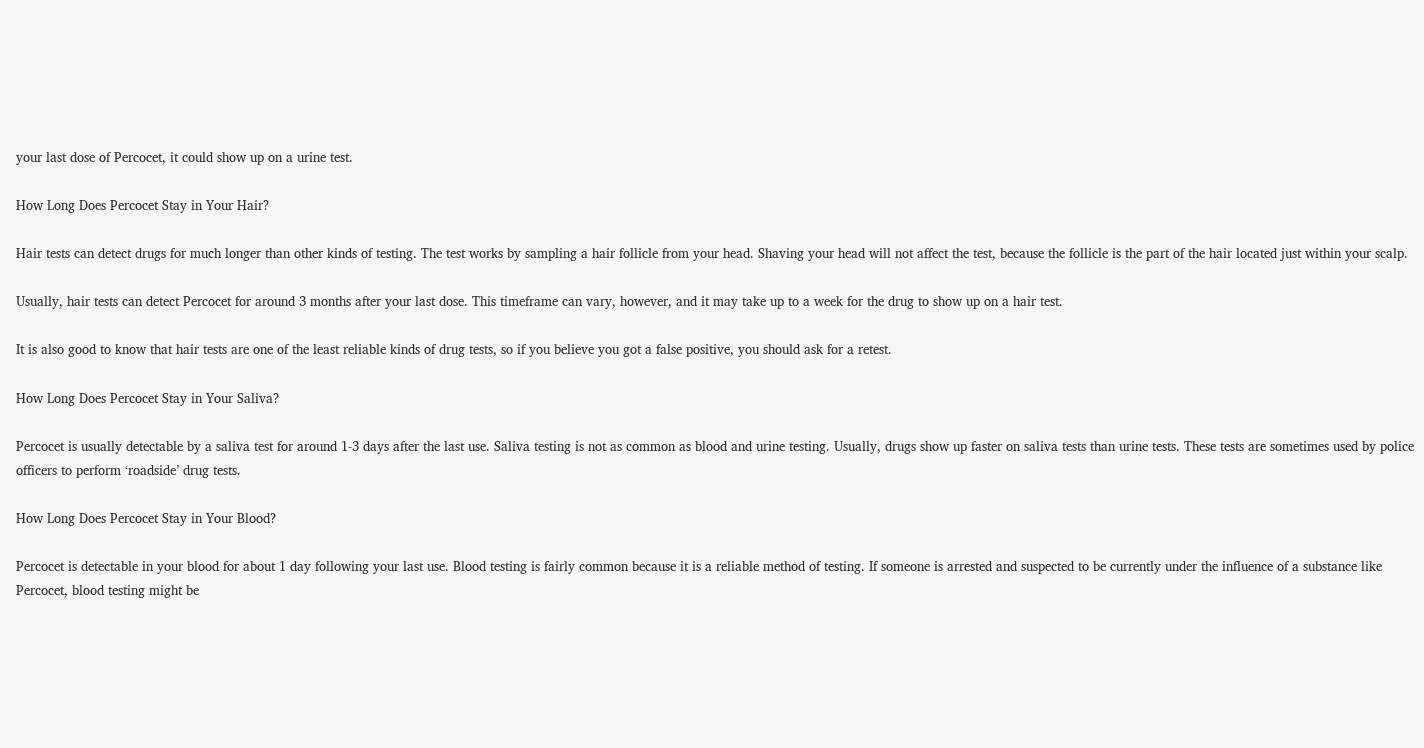your last dose of Percocet, it could show up on a urine test.

How Long Does Percocet Stay in Your Hair?

Hair tests can detect drugs for much longer than other kinds of testing. The test works by sampling a hair follicle from your head. Shaving your head will not affect the test, because the follicle is the part of the hair located just within your scalp.

Usually, hair tests can detect Percocet for around 3 months after your last dose. This timeframe can vary, however, and it may take up to a week for the drug to show up on a hair test.

It is also good to know that hair tests are one of the least reliable kinds of drug tests, so if you believe you got a false positive, you should ask for a retest.

How Long Does Percocet Stay in Your Saliva?

Percocet is usually detectable by a saliva test for around 1-3 days after the last use. Saliva testing is not as common as blood and urine testing. Usually, drugs show up faster on saliva tests than urine tests. These tests are sometimes used by police officers to perform ‘roadside’ drug tests.

How Long Does Percocet Stay in Your Blood?

Percocet is detectable in your blood for about 1 day following your last use. Blood testing is fairly common because it is a reliable method of testing. If someone is arrested and suspected to be currently under the influence of a substance like Percocet, blood testing might be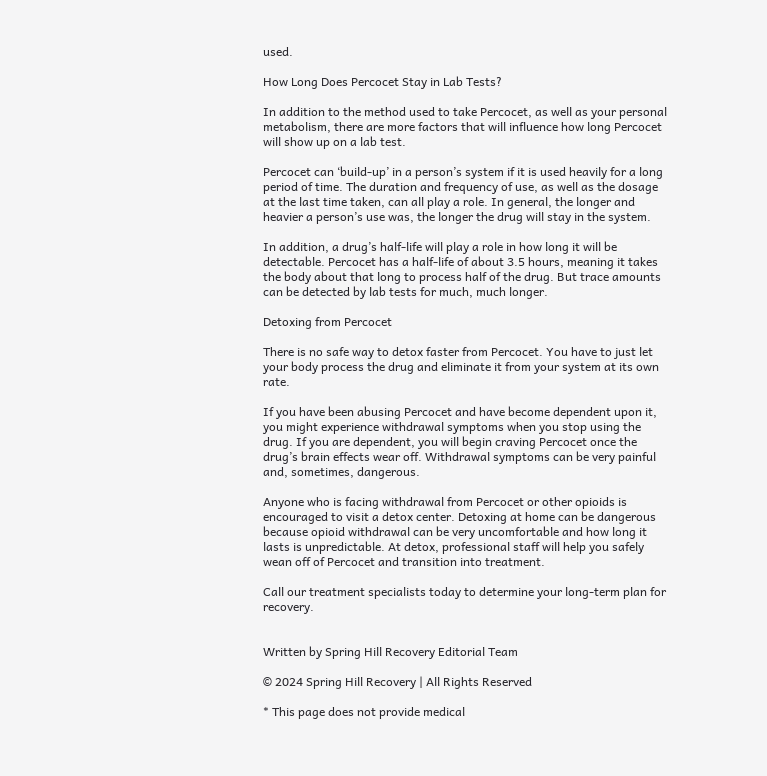used.

How Long Does Percocet Stay in Lab Tests?

In addition to the method used to take Percocet, as well as your personal metabolism, there are more factors that will influence how long Percocet will show up on a lab test.

Percocet can ‘build-up’ in a person’s system if it is used heavily for a long period of time. The duration and frequency of use, as well as the dosage at the last time taken, can all play a role. In general, the longer and heavier a person’s use was, the longer the drug will stay in the system.

In addition, a drug’s half-life will play a role in how long it will be detectable. Percocet has a half-life of about 3.5 hours, meaning it takes the body about that long to process half of the drug. But trace amounts can be detected by lab tests for much, much longer.

Detoxing from Percocet

There is no safe way to detox faster from Percocet. You have to just let your body process the drug and eliminate it from your system at its own rate.

If you have been abusing Percocet and have become dependent upon it, you might experience withdrawal symptoms when you stop using the drug. If you are dependent, you will begin craving Percocet once the drug’s brain effects wear off. Withdrawal symptoms can be very painful and, sometimes, dangerous.

Anyone who is facing withdrawal from Percocet or other opioids is encouraged to visit a detox center. Detoxing at home can be dangerous because opioid withdrawal can be very uncomfortable and how long it lasts is unpredictable. At detox, professional staff will help you safely wean off of Percocet and transition into treatment.

Call our treatment specialists today to determine your long-term plan for recovery.


Written by Spring Hill Recovery Editorial Team

© 2024 Spring Hill Recovery | All Rights Reserved

* This page does not provide medical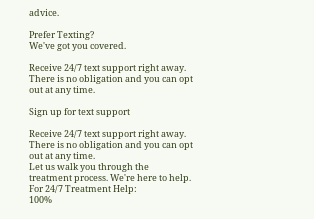advice.

Prefer Texting?
We've got you covered.

Receive 24/7 text support right away.
There is no obligation and you can opt out at any time.

Sign up for text support

Receive 24/7 text support right away.
There is no obligation and you can opt out at any time.
Let us walk you through the treatment process. We're here to help.
For 24/7 Treatment Help:
100%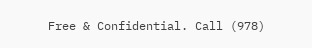Free & Confidential. Call (978)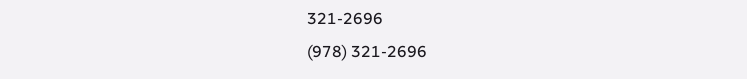321-2696
(978) 321-2696